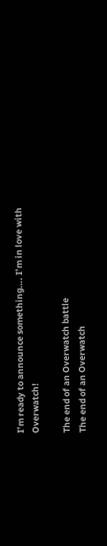I’m ready to announce something…. I’m in love with Overwatch!

The end of an Overwatch battle
The end of an Overwatch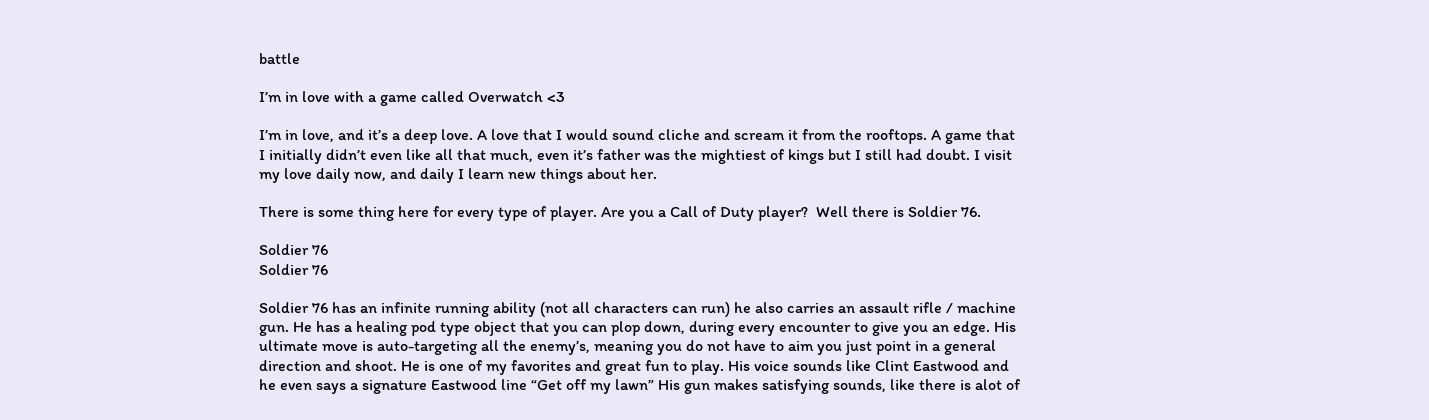battle

I’m in love with a game called Overwatch <3

I’m in love, and it’s a deep love. A love that I would sound cliche and scream it from the rooftops. A game that I initially didn’t even like all that much, even it’s father was the mightiest of kings but I still had doubt. I visit my love daily now, and daily I learn new things about her.

There is some thing here for every type of player. Are you a Call of Duty player?  Well there is Soldier 76.

Soldier 76
Soldier 76

Soldier 76 has an infinite running ability (not all characters can run) he also carries an assault rifle / machine gun. He has a healing pod type object that you can plop down, during every encounter to give you an edge. His ultimate move is auto-targeting all the enemy’s, meaning you do not have to aim you just point in a general direction and shoot. He is one of my favorites and great fun to play. His voice sounds like Clint Eastwood and he even says a signature Eastwood line “Get off my lawn” His gun makes satisfying sounds, like there is alot of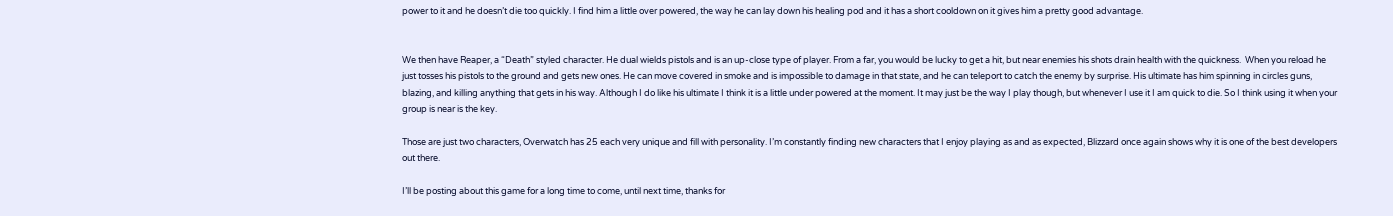power to it and he doesn’t die too quickly. I find him a little over powered, the way he can lay down his healing pod and it has a short cooldown on it gives him a pretty good advantage.


We then have Reaper, a “Death” styled character. He dual wields pistols and is an up-close type of player. From a far, you would be lucky to get a hit, but near enemies his shots drain health with the quickness.  When you reload he just tosses his pistols to the ground and gets new ones. He can move covered in smoke and is impossible to damage in that state, and he can teleport to catch the enemy by surprise. His ultimate has him spinning in circles guns, blazing, and killing anything that gets in his way. Although I do like his ultimate I think it is a little under powered at the moment. It may just be the way I play though, but whenever I use it I am quick to die. So I think using it when your group is near is the key.

Those are just two characters, Overwatch has 25 each very unique and fill with personality. I’m constantly finding new characters that I enjoy playing as and as expected, Blizzard once again shows why it is one of the best developers out there.

I’ll be posting about this game for a long time to come, until next time, thanks for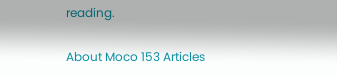reading.

About Moco 153 Articles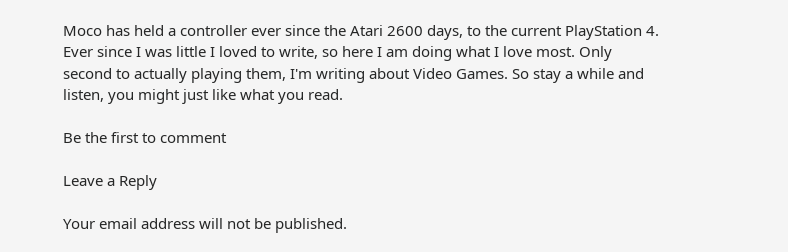Moco has held a controller ever since the Atari 2600 days, to the current PlayStation 4. Ever since I was little I loved to write, so here I am doing what I love most. Only second to actually playing them, I'm writing about Video Games. So stay a while and listen, you might just like what you read.

Be the first to comment

Leave a Reply

Your email address will not be published.